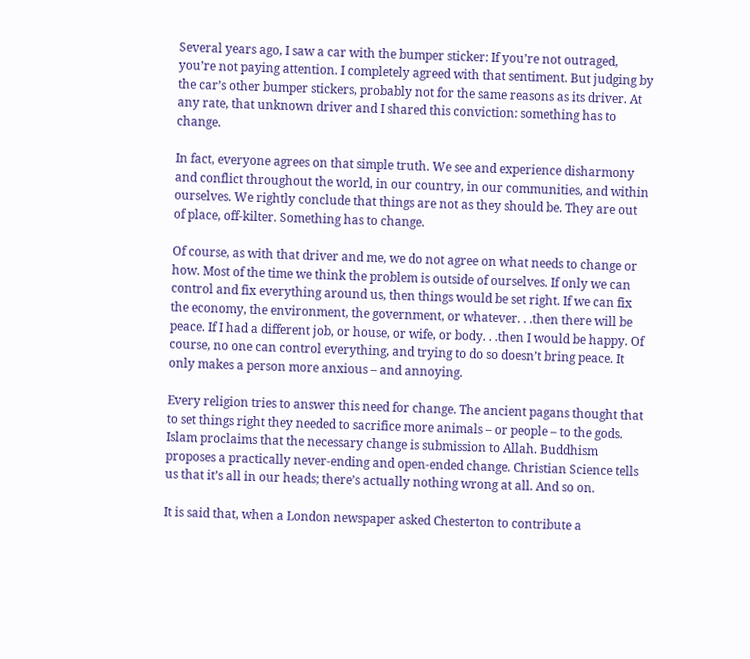Several years ago, I saw a car with the bumper sticker: If you’re not outraged, you’re not paying attention. I completely agreed with that sentiment. But judging by the car’s other bumper stickers, probably not for the same reasons as its driver. At any rate, that unknown driver and I shared this conviction: something has to change.

In fact, everyone agrees on that simple truth. We see and experience disharmony and conflict throughout the world, in our country, in our communities, and within ourselves. We rightly conclude that things are not as they should be. They are out of place, off-kilter. Something has to change.

Of course, as with that driver and me, we do not agree on what needs to change or how. Most of the time we think the problem is outside of ourselves. If only we can control and fix everything around us, then things would be set right. If we can fix the economy, the environment, the government, or whatever. . .then there will be peace. If I had a different job, or house, or wife, or body. . .then I would be happy. Of course, no one can control everything, and trying to do so doesn’t bring peace. It only makes a person more anxious – and annoying.

Every religion tries to answer this need for change. The ancient pagans thought that to set things right they needed to sacrifice more animals – or people – to the gods. Islam proclaims that the necessary change is submission to Allah. Buddhism proposes a practically never-ending and open-ended change. Christian Science tells us that it’s all in our heads; there’s actually nothing wrong at all. And so on.

It is said that, when a London newspaper asked Chesterton to contribute a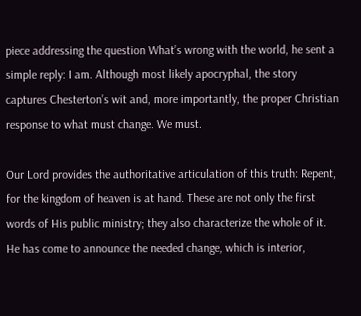piece addressing the question What’s wrong with the world, he sent a simple reply: I am. Although most likely apocryphal, the story captures Chesterton’s wit and, more importantly, the proper Christian response to what must change. We must.

Our Lord provides the authoritative articulation of this truth: Repent, for the kingdom of heaven is at hand. These are not only the first words of His public ministry; they also characterize the whole of it. He has come to announce the needed change, which is interior,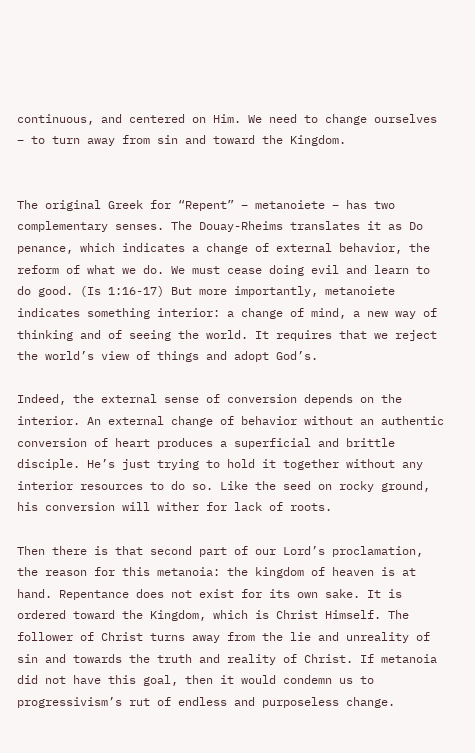continuous, and centered on Him. We need to change ourselves – to turn away from sin and toward the Kingdom.


The original Greek for “Repent” – metanoiete – has two complementary senses. The Douay-Rheims translates it as Do penance, which indicates a change of external behavior, the reform of what we do. We must cease doing evil and learn to do good. (Is 1:16-17) But more importantly, metanoiete indicates something interior: a change of mind, a new way of thinking and of seeing the world. It requires that we reject the world’s view of things and adopt God’s.

Indeed, the external sense of conversion depends on the interior. An external change of behavior without an authentic conversion of heart produces a superficial and brittle disciple. He’s just trying to hold it together without any interior resources to do so. Like the seed on rocky ground, his conversion will wither for lack of roots.

Then there is that second part of our Lord’s proclamation, the reason for this metanoia: the kingdom of heaven is at hand. Repentance does not exist for its own sake. It is ordered toward the Kingdom, which is Christ Himself. The follower of Christ turns away from the lie and unreality of sin and towards the truth and reality of Christ. If metanoia did not have this goal, then it would condemn us to progressivism’s rut of endless and purposeless change.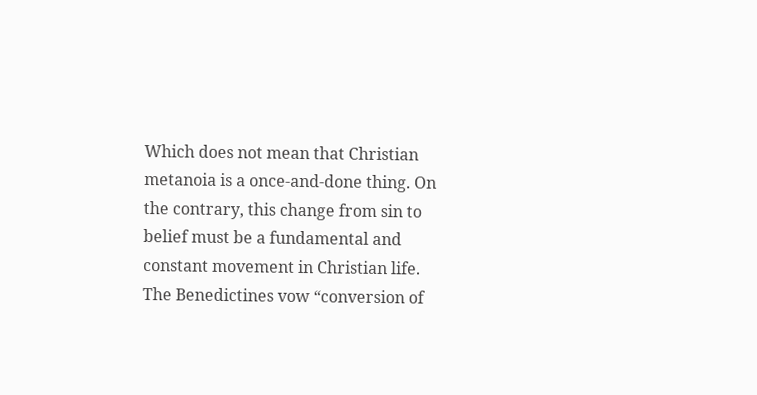Which does not mean that Christian metanoia is a once-and-done thing. On the contrary, this change from sin to belief must be a fundamental and constant movement in Christian life. The Benedictines vow “conversion of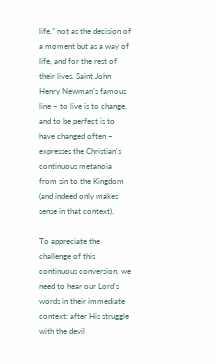life,” not as the decision of a moment but as a way of life, and for the rest of their lives. Saint John Henry Newman’s famous line – to live is to change, and to be perfect is to have changed often – expresses the Christian’s continuous metanoia from sin to the Kingdom (and indeed only makes sense in that context).

To appreciate the challenge of this continuous conversion, we need to hear our Lord’s words in their immediate context: after His struggle with the devil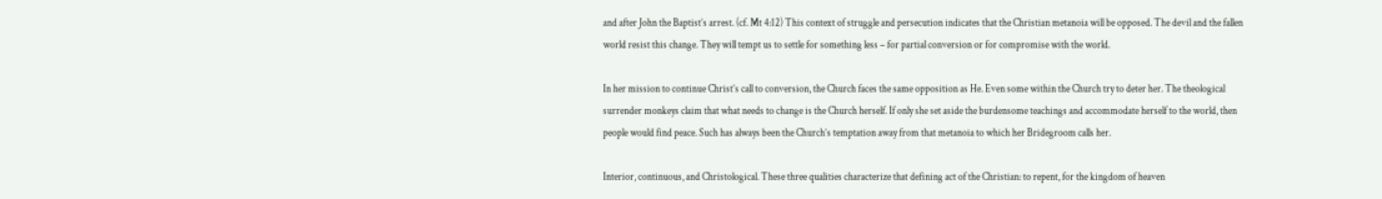and after John the Baptist’s arrest. (cf. Mt 4:12) This context of struggle and persecution indicates that the Christian metanoia will be opposed. The devil and the fallen world resist this change. They will tempt us to settle for something less – for partial conversion or for compromise with the world.

In her mission to continue Christ’s call to conversion, the Church faces the same opposition as He. Even some within the Church try to deter her. The theological surrender monkeys claim that what needs to change is the Church herself. If only she set aside the burdensome teachings and accommodate herself to the world, then people would find peace. Such has always been the Church’s temptation away from that metanoia to which her Bridegroom calls her.

Interior, continuous, and Christological. These three qualities characterize that defining act of the Christian: to repent, for the kingdom of heaven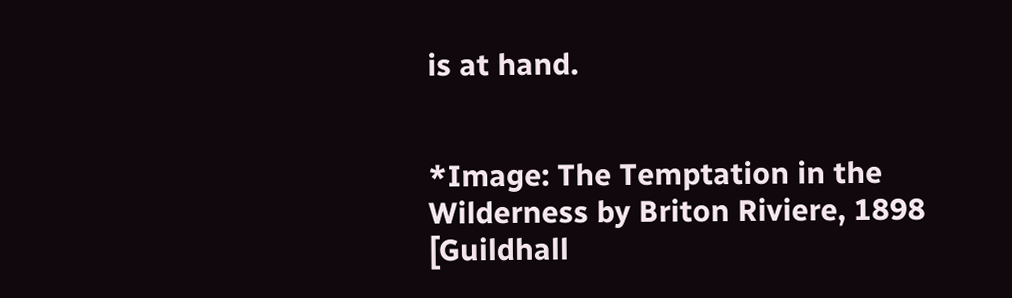is at hand.


*Image: The Temptation in the Wilderness by Briton Riviere, 1898 [Guildhall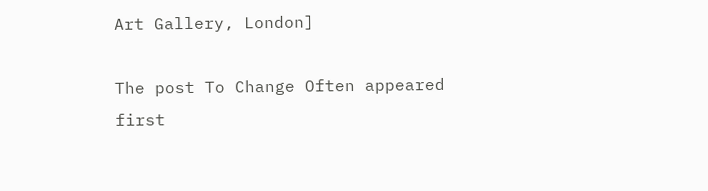Art Gallery, London]

The post To Change Often appeared first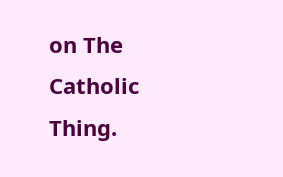on The Catholic Thing.